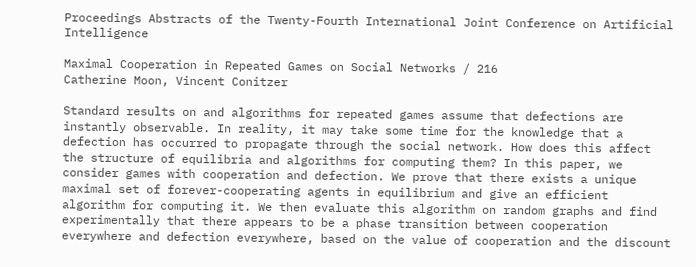Proceedings Abstracts of the Twenty-Fourth International Joint Conference on Artificial Intelligence

Maximal Cooperation in Repeated Games on Social Networks / 216
Catherine Moon, Vincent Conitzer

Standard results on and algorithms for repeated games assume that defections are instantly observable. In reality, it may take some time for the knowledge that a defection has occurred to propagate through the social network. How does this affect the structure of equilibria and algorithms for computing them? In this paper, we consider games with cooperation and defection. We prove that there exists a unique maximal set of forever-cooperating agents in equilibrium and give an efficient algorithm for computing it. We then evaluate this algorithm on random graphs and find experimentally that there appears to be a phase transition between cooperation everywhere and defection everywhere, based on the value of cooperation and the discount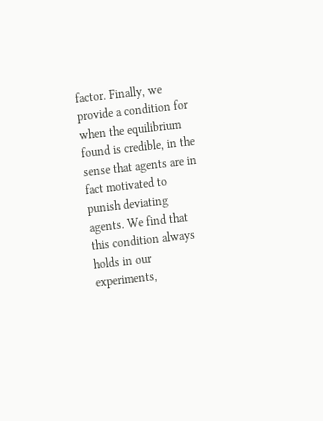factor. Finally, we provide a condition for when the equilibrium found is credible, in the sense that agents are in fact motivated to punish deviating agents. We find that this condition always holds in our experiments,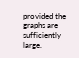provided the graphs are sufficiently large.